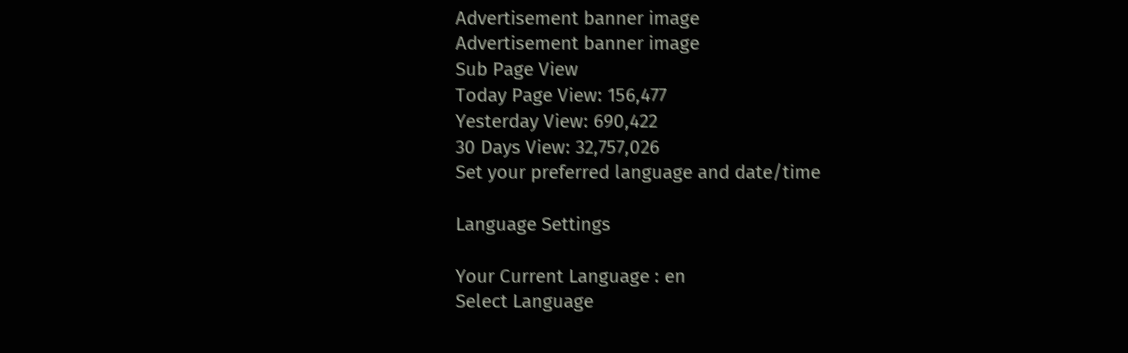Advertisement banner image
Advertisement banner image
Sub Page View
Today Page View: 156,477
Yesterday View: 690,422
30 Days View: 32,757,026
Set your preferred language and date/time

Language Settings

Your Current Language : en
Select Language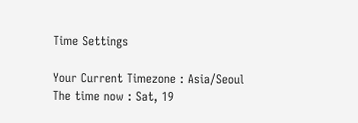Time Settings

Your Current Timezone : Asia/Seoul
The time now : Sat, 19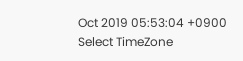Oct 2019 05:53:04 +0900
Select TimeZone